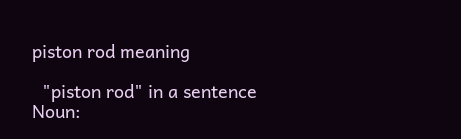piston rod meaning

  "piston rod" in a sentence
Noun: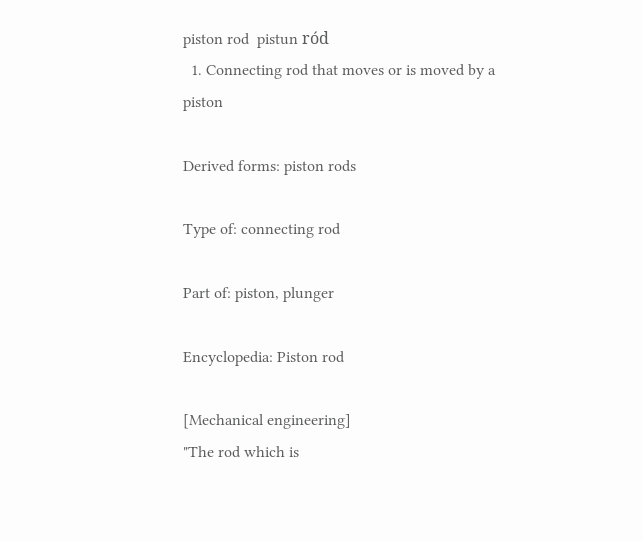piston rod  pistun ród
  1. Connecting rod that moves or is moved by a piston

Derived forms: piston rods

Type of: connecting rod

Part of: piston, plunger

Encyclopedia: Piston rod

[Mechanical engineering]
"The rod which is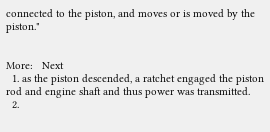connected to the piston, and moves or is moved by the piston."


More:   Next
  1. as the piston descended, a ratchet engaged the piston rod and engine shaft and thus power was transmitted.
  2.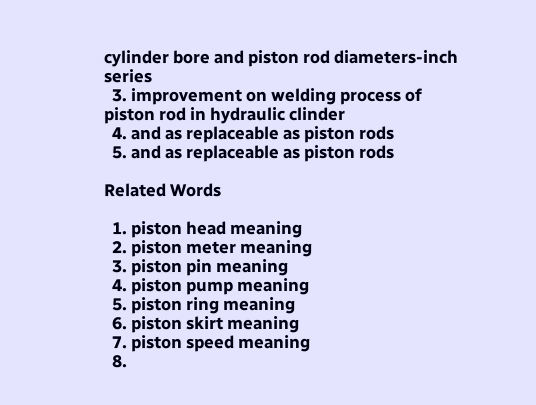cylinder bore and piston rod diameters-inch series
  3. improvement on welding process of piston rod in hydraulic clinder
  4. and as replaceable as piston rods
  5. and as replaceable as piston rods

Related Words

  1. piston head meaning
  2. piston meter meaning
  3. piston pin meaning
  4. piston pump meaning
  5. piston ring meaning
  6. piston skirt meaning
  7. piston speed meaning
  8.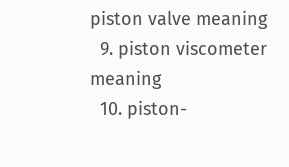piston valve meaning
  9. piston viscometer meaning
  10. piston-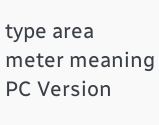type area meter meaning
PC Version